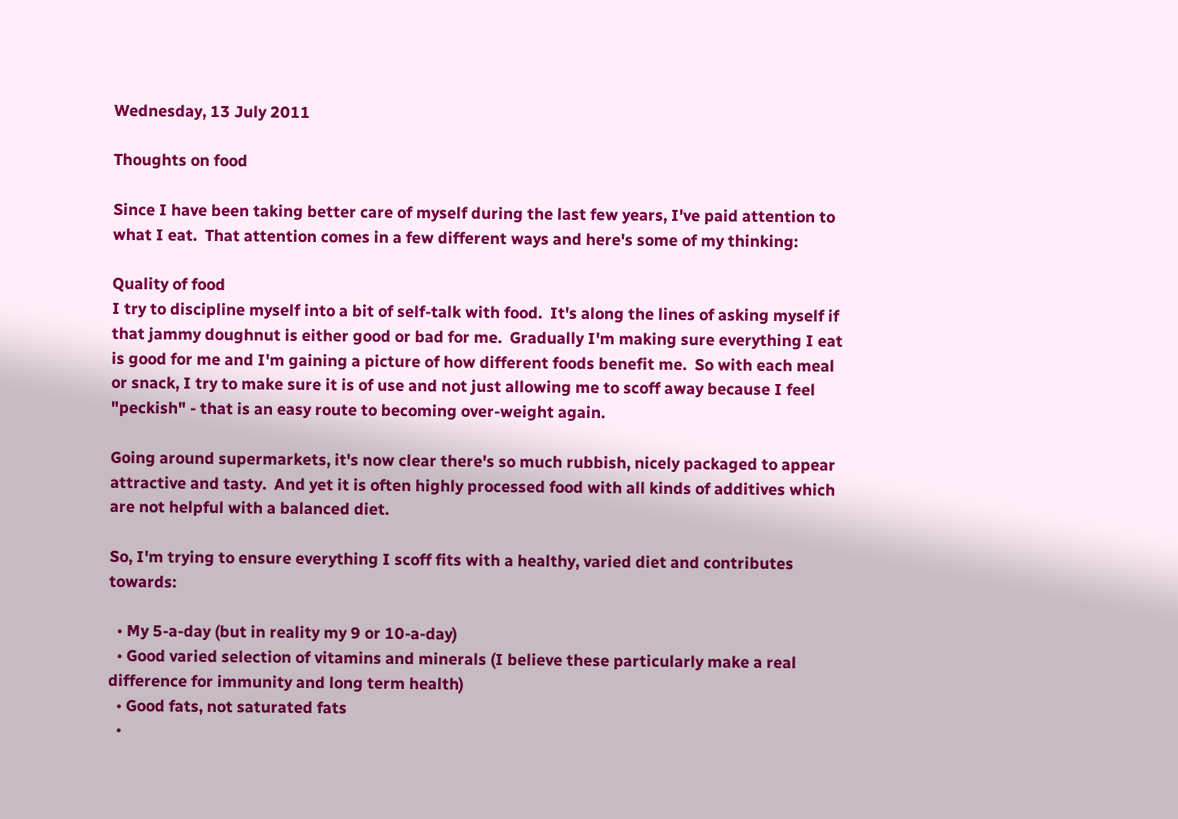Wednesday, 13 July 2011

Thoughts on food

Since I have been taking better care of myself during the last few years, I've paid attention to what I eat.  That attention comes in a few different ways and here's some of my thinking:

Quality of food
I try to discipline myself into a bit of self-talk with food.  It's along the lines of asking myself if that jammy doughnut is either good or bad for me.  Gradually I'm making sure everything I eat is good for me and I'm gaining a picture of how different foods benefit me.  So with each meal or snack, I try to make sure it is of use and not just allowing me to scoff away because I feel "peckish" - that is an easy route to becoming over-weight again.

Going around supermarkets, it's now clear there's so much rubbish, nicely packaged to appear attractive and tasty.  And yet it is often highly processed food with all kinds of additives which are not helpful with a balanced diet.

So, I'm trying to ensure everything I scoff fits with a healthy, varied diet and contributes towards:

  • My 5-a-day (but in reality my 9 or 10-a-day)
  • Good varied selection of vitamins and minerals (I believe these particularly make a real difference for immunity and long term health)
  • Good fats, not saturated fats
  •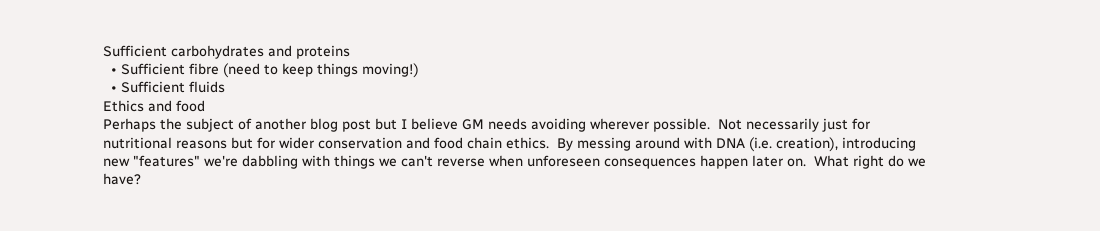Sufficient carbohydrates and proteins
  • Sufficient fibre (need to keep things moving!)
  • Sufficient fluids
Ethics and food
Perhaps the subject of another blog post but I believe GM needs avoiding wherever possible.  Not necessarily just for nutritional reasons but for wider conservation and food chain ethics.  By messing around with DNA (i.e. creation), introducing new "features" we're dabbling with things we can't reverse when unforeseen consequences happen later on.  What right do we have?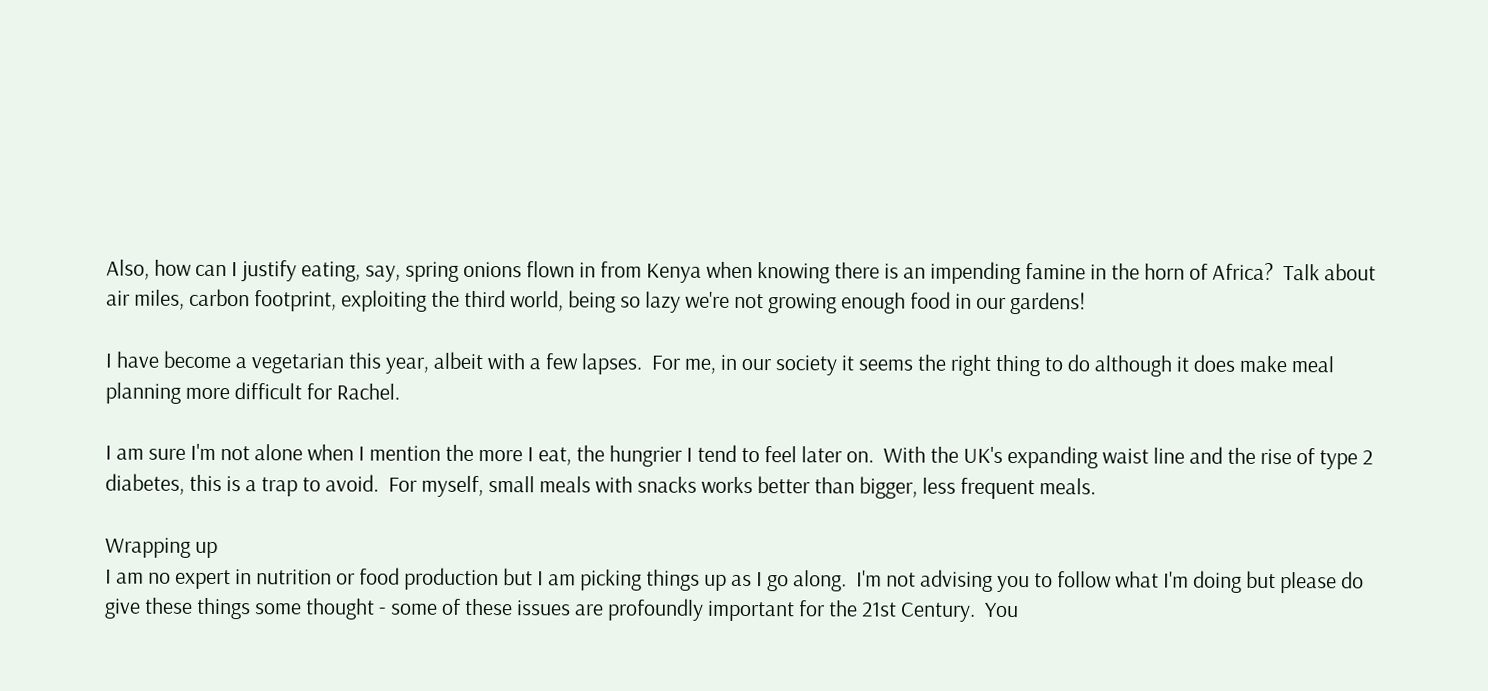Also, how can I justify eating, say, spring onions flown in from Kenya when knowing there is an impending famine in the horn of Africa?  Talk about air miles, carbon footprint, exploiting the third world, being so lazy we're not growing enough food in our gardens!

I have become a vegetarian this year, albeit with a few lapses.  For me, in our society it seems the right thing to do although it does make meal planning more difficult for Rachel.

I am sure I'm not alone when I mention the more I eat, the hungrier I tend to feel later on.  With the UK's expanding waist line and the rise of type 2 diabetes, this is a trap to avoid.  For myself, small meals with snacks works better than bigger, less frequent meals.

Wrapping up
I am no expert in nutrition or food production but I am picking things up as I go along.  I'm not advising you to follow what I'm doing but please do give these things some thought - some of these issues are profoundly important for the 21st Century.  You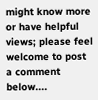might know more or have helpful views; please feel welcome to post a comment below....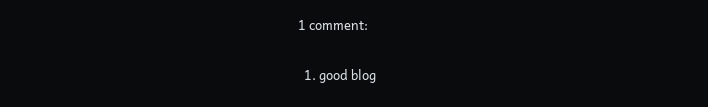1 comment:

  1. good blog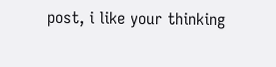post, i like your thinking